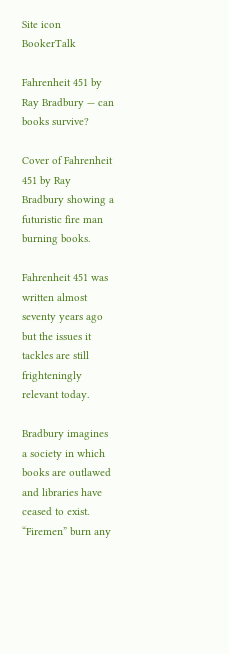Site icon BookerTalk

Fahrenheit 451 by Ray Bradbury — can books survive?

Cover of Fahrenheit 451 by Ray Bradbury showing a futuristic fire man burning books.

Fahrenheit 451 was written almost seventy years ago but the issues it tackles are still frighteningly relevant today.

Bradbury imagines a society in which books are outlawed and libraries have ceased to exist. “Firemen” burn any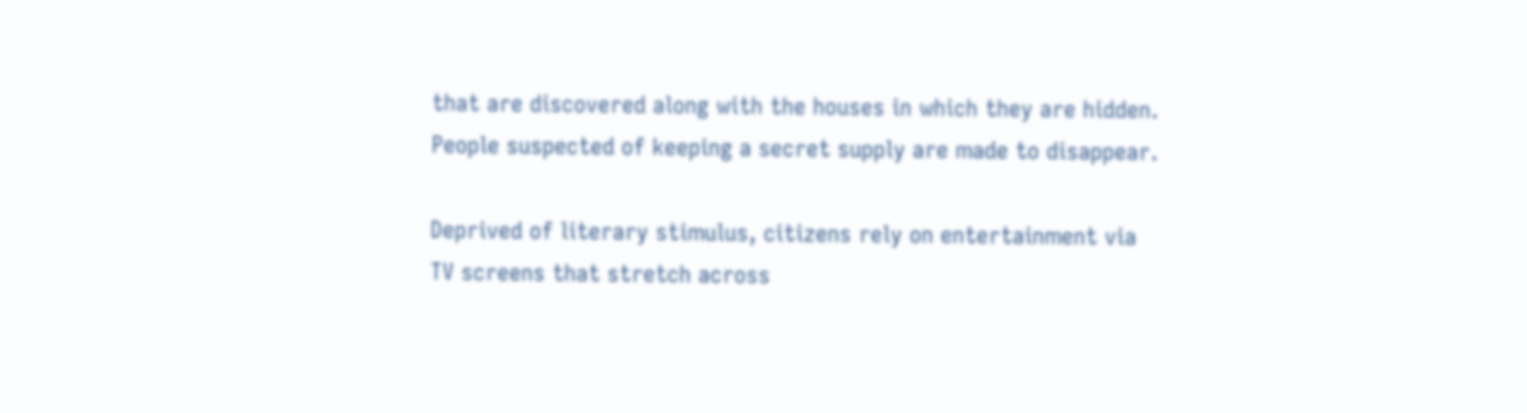that are discovered along with the houses in which they are hidden. People suspected of keeping a secret supply are made to disappear.

Deprived of literary stimulus, citizens rely on entertainment via TV screens that stretch across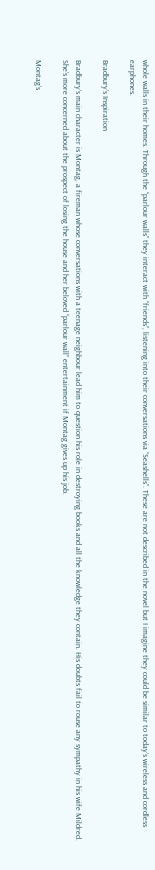whole walls in their homes. Through the “parlour walls” they interact with “friends”, listening into their conversations via “Seashells”. These are not described in the novel but I imagine they could be similar to today’s wireless and cordless earphones.

Bradbury’s Inspiration

Bradbury’s main character is Montag, a fireman whose conversations with a teenage neighbour lead him to question his role in destroying books and all the knowledge they contain. His doubts fail to rouse any sympathy in his wife Mildred. She’s more concerned about the prospect of losing the house and her beloved “parlour wall” entertainment if Montag gives up his job.

Montag’s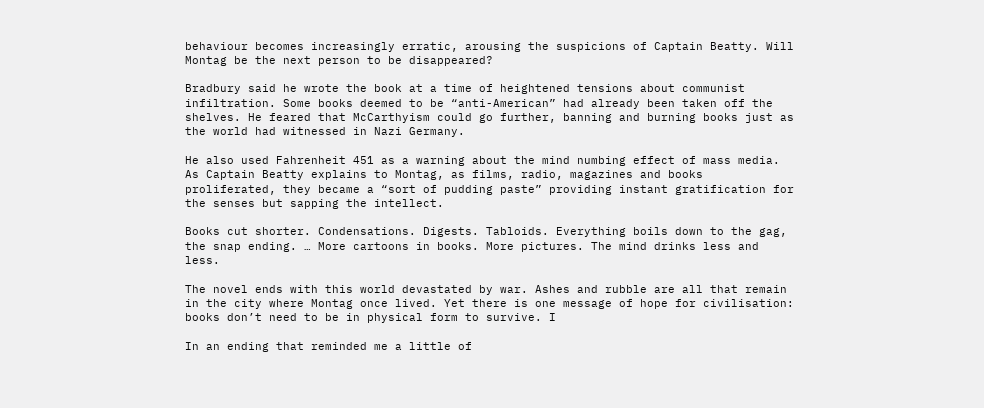behaviour becomes increasingly erratic, arousing the suspicions of Captain Beatty. Will Montag be the next person to be disappeared?

Bradbury said he wrote the book at a time of heightened tensions about communist infiltration. Some books deemed to be “anti-American” had already been taken off the shelves. He feared that McCarthyism could go further, banning and burning books just as the world had witnessed in Nazi Germany.

He also used Fahrenheit 451 as a warning about the mind numbing effect of mass media. As Captain Beatty explains to Montag, as films, radio, magazines and books proliferated, they became a “sort of pudding paste” providing instant gratification for the senses but sapping the intellect.

Books cut shorter. Condensations. Digests. Tabloids. Everything boils down to the gag, the snap ending. … More cartoons in books. More pictures. The mind drinks less and less.

The novel ends with this world devastated by war. Ashes and rubble are all that remain in the city where Montag once lived. Yet there is one message of hope for civilisation: books don’t need to be in physical form to survive. I

In an ending that reminded me a little of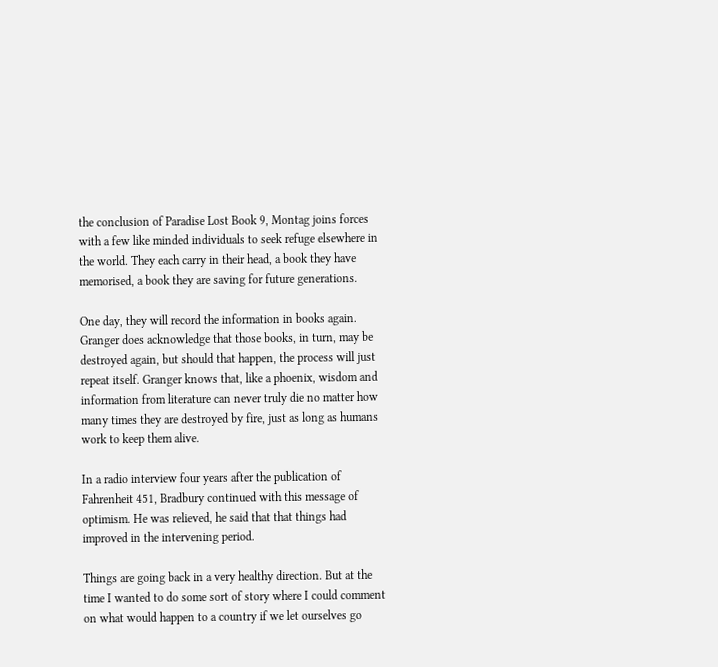the conclusion of Paradise Lost Book 9, Montag joins forces with a few like minded individuals to seek refuge elsewhere in the world. They each carry in their head, a book they have memorised, a book they are saving for future generations.

One day, they will record the information in books again. Granger does acknowledge that those books, in turn, may be destroyed again, but should that happen, the process will just repeat itself. Granger knows that, like a phoenix, wisdom and information from literature can never truly die no matter how many times they are destroyed by fire, just as long as humans work to keep them alive.

In a radio interview four years after the publication of Fahrenheit 451, Bradbury continued with this message of optimism. He was relieved, he said that that things had improved in the intervening period.

Things are going back in a very healthy direction. But at the time I wanted to do some sort of story where I could comment on what would happen to a country if we let ourselves go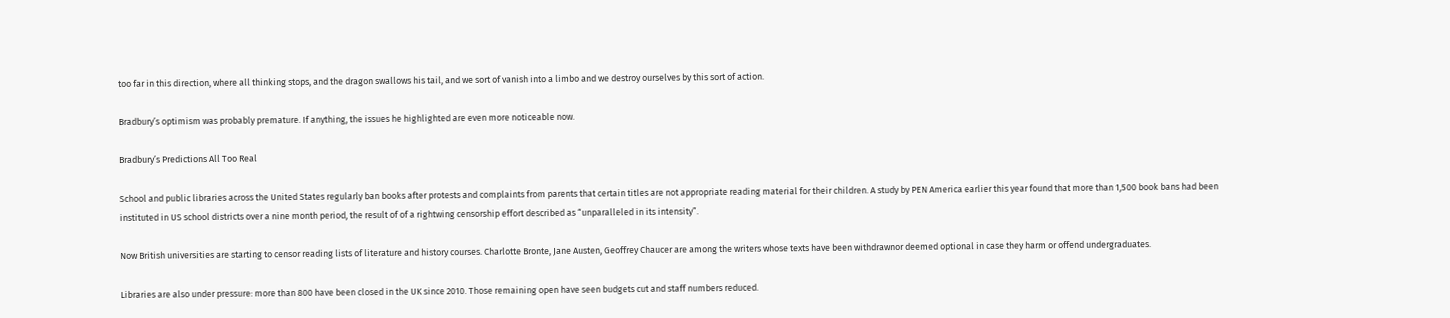too far in this direction, where all thinking stops, and the dragon swallows his tail, and we sort of vanish into a limbo and we destroy ourselves by this sort of action.

Bradbury’s optimism was probably premature. If anything, the issues he highlighted are even more noticeable now.

Bradbury’s Predictions All Too Real

School and public libraries across the United States regularly ban books after protests and complaints from parents that certain titles are not appropriate reading material for their children. A study by PEN America earlier this year found that more than 1,500 book bans had been instituted in US school districts over a nine month period, the result of of a rightwing censorship effort described as “unparalleled in its intensity”.

Now British universities are starting to censor reading lists of literature and history courses. Charlotte Bronte, Jane Austen, Geoffrey Chaucer are among the writers whose texts have been withdrawnor deemed optional in case they harm or offend undergraduates.

Libraries are also under pressure: more than 800 have been closed in the UK since 2010. Those remaining open have seen budgets cut and staff numbers reduced.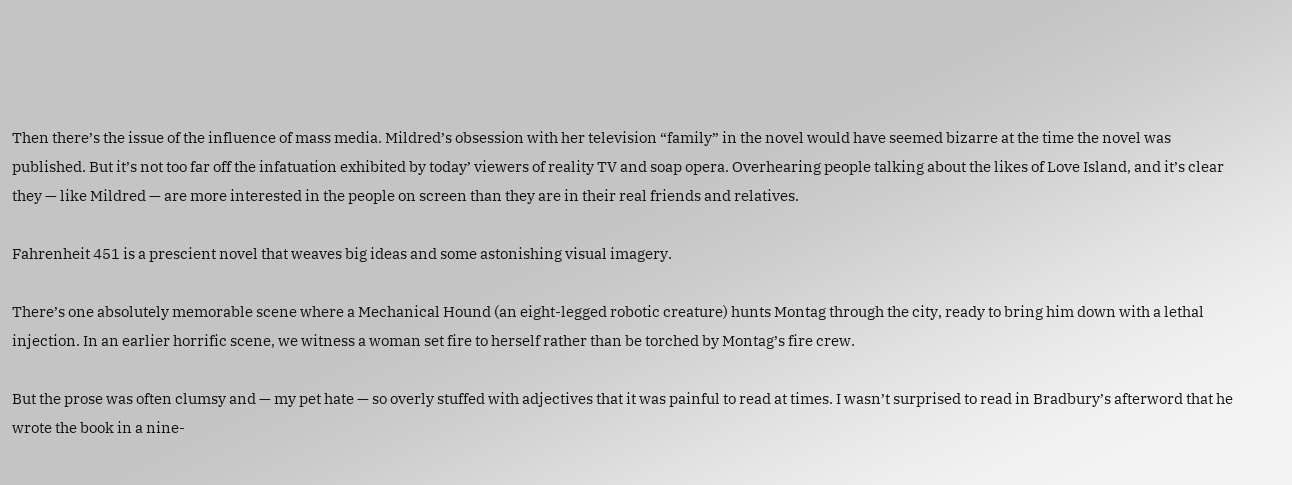Then there’s the issue of the influence of mass media. Mildred’s obsession with her television “family” in the novel would have seemed bizarre at the time the novel was published. But it’s not too far off the infatuation exhibited by today’ viewers of reality TV and soap opera. Overhearing people talking about the likes of Love Island, and it’s clear they — like Mildred — are more interested in the people on screen than they are in their real friends and relatives.

Fahrenheit 451 is a prescient novel that weaves big ideas and some astonishing visual imagery.

There’s one absolutely memorable scene where a Mechanical Hound (an eight-legged robotic creature) hunts Montag through the city, ready to bring him down with a lethal injection. In an earlier horrific scene, we witness a woman set fire to herself rather than be torched by Montag’s fire crew.

But the prose was often clumsy and — my pet hate — so overly stuffed with adjectives that it was painful to read at times. I wasn’t surprised to read in Bradbury’s afterword that he wrote the book in a nine-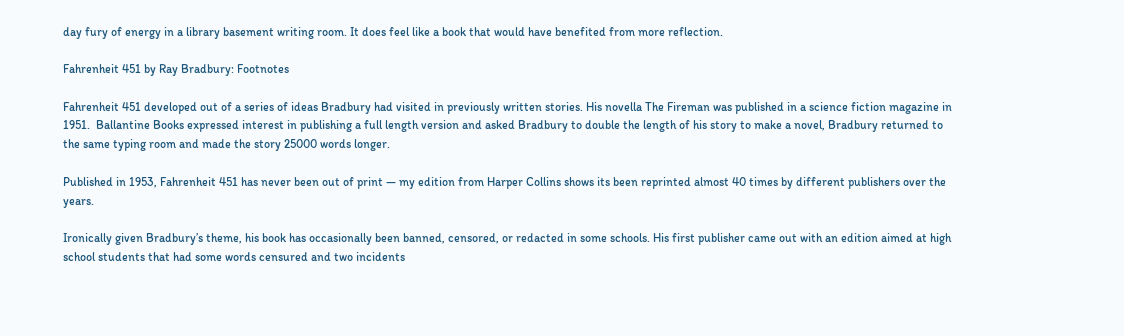day fury of energy in a library basement writing room. It does feel like a book that would have benefited from more reflection.

Fahrenheit 451 by Ray Bradbury: Footnotes

Fahrenheit 451 developed out of a series of ideas Bradbury had visited in previously written stories. His novella The Fireman was published in a science fiction magazine in 1951.  Ballantine Books expressed interest in publishing a full length version and asked Bradbury to double the length of his story to make a novel, Bradbury returned to the same typing room and made the story 25000 words longer.

Published in 1953, Fahrenheit 451 has never been out of print — my edition from Harper Collins shows its been reprinted almost 40 times by different publishers over the years.

Ironically given Bradbury’s theme, his book has occasionally been banned, censored, or redacted in some schools. His first publisher came out with an edition aimed at high school students that had some words censured and two incidents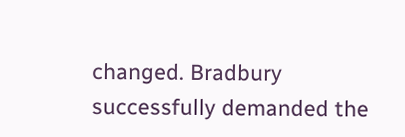changed. Bradbury successfully demanded the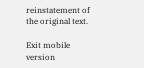reinstatement of the original text.

Exit mobile version